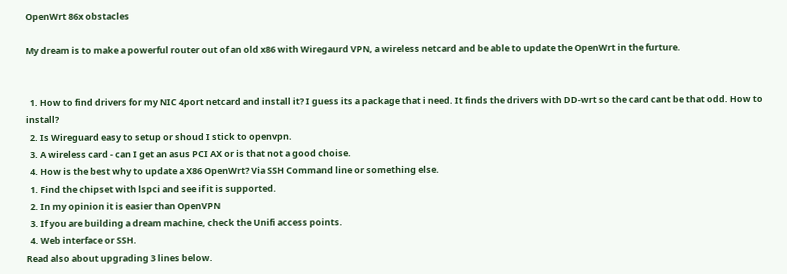OpenWrt 86x obstacles

My dream is to make a powerful router out of an old x86 with Wiregaurd VPN, a wireless netcard and be able to update the OpenWrt in the furture.


  1. How to find drivers for my NIC 4port netcard and install it? I guess its a package that i need. It finds the drivers with DD-wrt so the card cant be that odd. How to install?
  2. Is Wireguard easy to setup or shoud I stick to openvpn.
  3. A wireless card - can I get an asus PCI AX or is that not a good choise.
  4. How is the best why to update a X86 OpenWrt? Via SSH Command line or something else.
  1. Find the chipset with lspci and see if it is supported.
  2. In my opinion it is easier than OpenVPN
  3. If you are building a dream machine, check the Unifi access points.
  4. Web interface or SSH.
Read also about upgrading 3 lines below.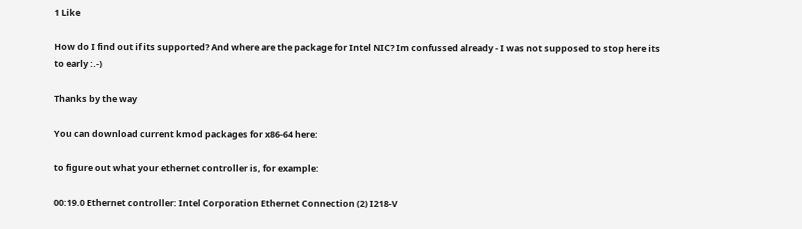1 Like

How do I find out if its supported? And where are the package for Intel NIC? Im confussed already - I was not supposed to stop here its to early :.-)

Thanks by the way

You can download current kmod packages for x86-64 here:

to figure out what your ethernet controller is, for example:

00:19.0 Ethernet controller: Intel Corporation Ethernet Connection (2) I218-V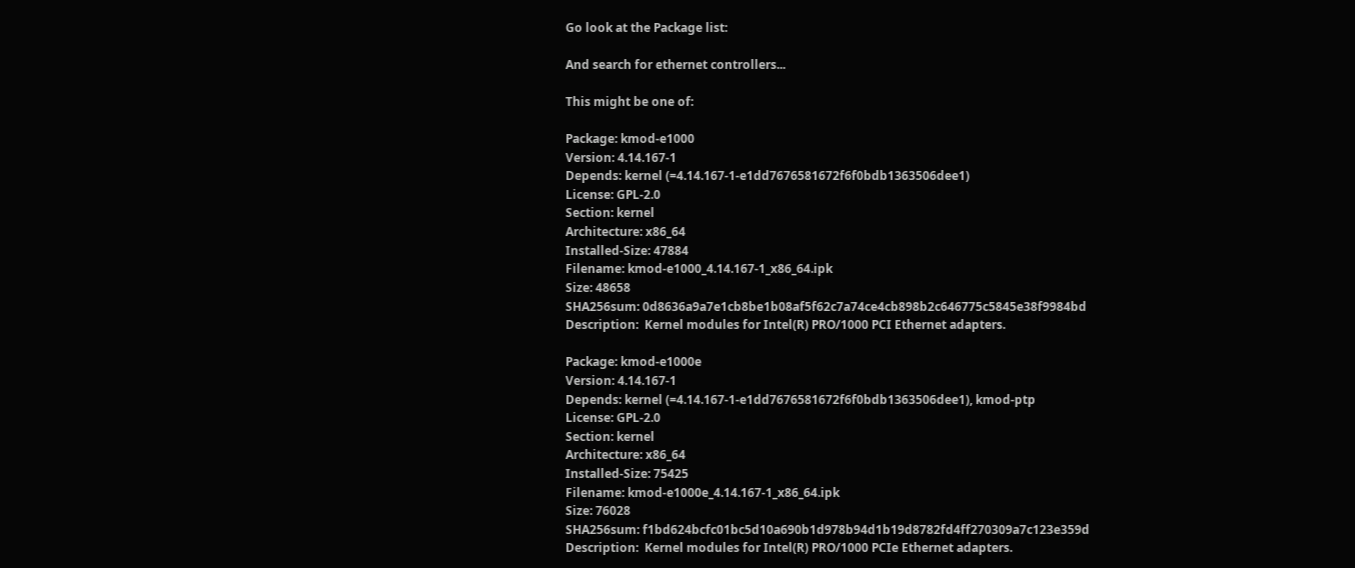Go look at the Package list:

And search for ethernet controllers...

This might be one of:

Package: kmod-e1000
Version: 4.14.167-1
Depends: kernel (=4.14.167-1-e1dd7676581672f6f0bdb1363506dee1)
License: GPL-2.0
Section: kernel
Architecture: x86_64
Installed-Size: 47884
Filename: kmod-e1000_4.14.167-1_x86_64.ipk
Size: 48658
SHA256sum: 0d8636a9a7e1cb8be1b08af5f62c7a74ce4cb898b2c646775c5845e38f9984bd
Description:  Kernel modules for Intel(R) PRO/1000 PCI Ethernet adapters.

Package: kmod-e1000e
Version: 4.14.167-1
Depends: kernel (=4.14.167-1-e1dd7676581672f6f0bdb1363506dee1), kmod-ptp
License: GPL-2.0
Section: kernel
Architecture: x86_64
Installed-Size: 75425
Filename: kmod-e1000e_4.14.167-1_x86_64.ipk
Size: 76028
SHA256sum: f1bd624bcfc01bc5d10a690b1d978b94d1b19d8782fd4ff270309a7c123e359d
Description:  Kernel modules for Intel(R) PRO/1000 PCIe Ethernet adapters.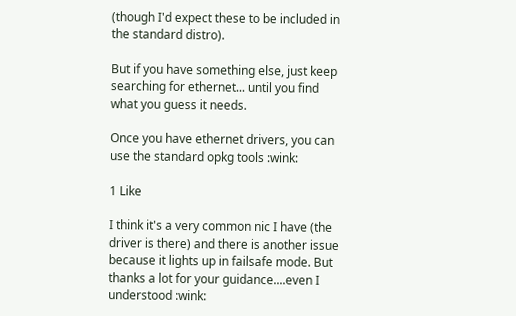(though I'd expect these to be included in the standard distro).

But if you have something else, just keep searching for ethernet... until you find what you guess it needs.

Once you have ethernet drivers, you can use the standard opkg tools :wink:

1 Like

I think it's a very common nic I have (the driver is there) and there is another issue because it lights up in failsafe mode. But thanks a lot for your guidance....even I understood :wink: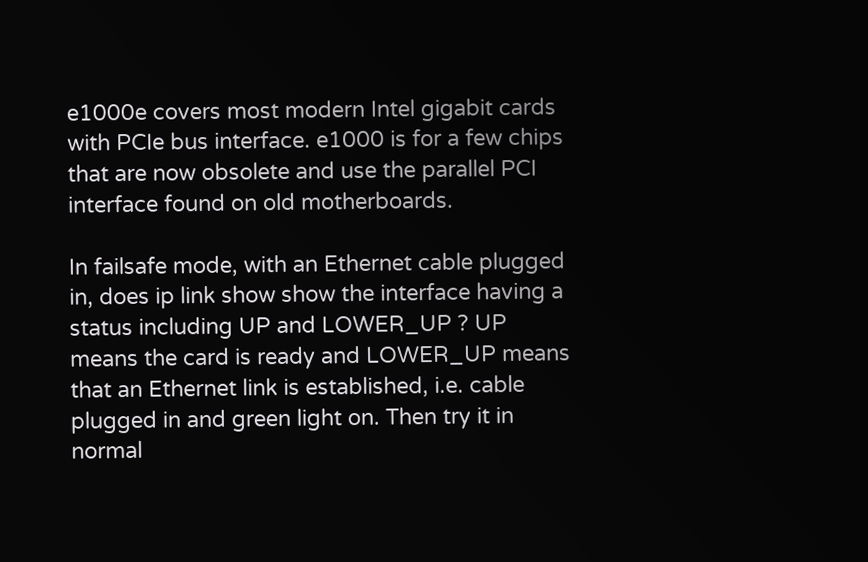e1000e covers most modern Intel gigabit cards with PCIe bus interface. e1000 is for a few chips that are now obsolete and use the parallel PCI interface found on old motherboards.

In failsafe mode, with an Ethernet cable plugged in, does ip link show show the interface having a status including UP and LOWER_UP ? UP means the card is ready and LOWER_UP means that an Ethernet link is established, i.e. cable plugged in and green light on. Then try it in normal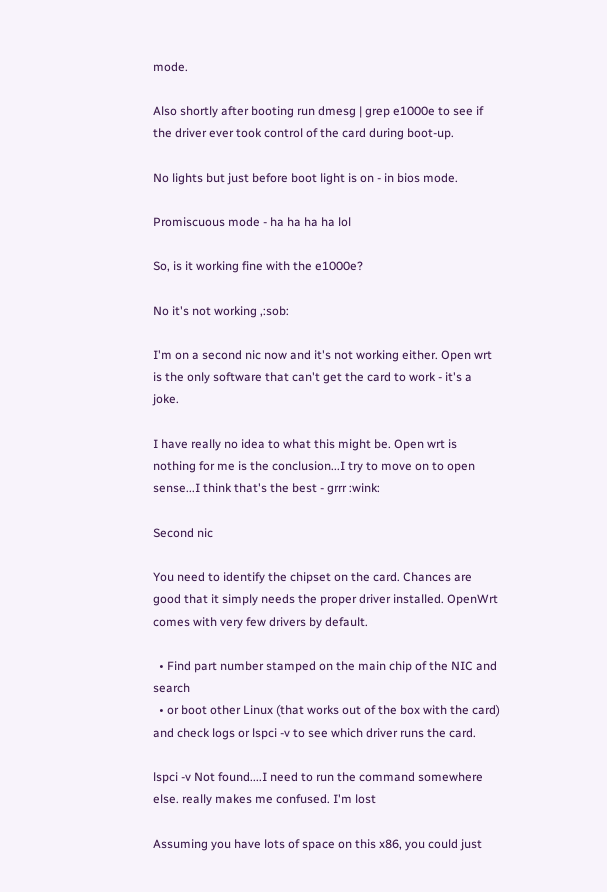mode.

Also shortly after booting run dmesg | grep e1000e to see if the driver ever took control of the card during boot-up.

No lights but just before boot light is on - in bios mode.

Promiscuous mode - ha ha ha ha lol

So, is it working fine with the e1000e?

No it's not working ,:sob:

I'm on a second nic now and it's not working either. Open wrt is the only software that can't get the card to work - it's a joke.

I have really no idea to what this might be. Open wrt is nothing for me is the conclusion...I try to move on to open sense...I think that's the best - grrr :wink:

Second nic

You need to identify the chipset on the card. Chances are good that it simply needs the proper driver installed. OpenWrt comes with very few drivers by default.

  • Find part number stamped on the main chip of the NIC and search
  • or boot other Linux (that works out of the box with the card) and check logs or lspci -v to see which driver runs the card.

lspci -v Not found....I need to run the command somewhere else. really makes me confused. I'm lost

Assuming you have lots of space on this x86, you could just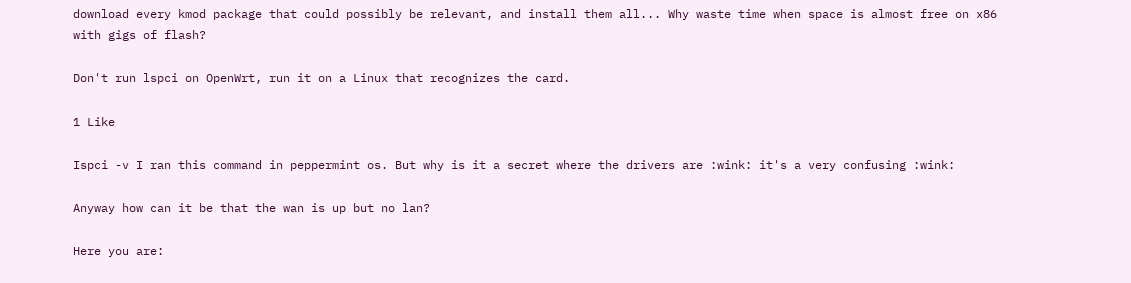download every kmod package that could possibly be relevant, and install them all... Why waste time when space is almost free on x86 with gigs of flash?

Don't run lspci on OpenWrt, run it on a Linux that recognizes the card.

1 Like

Ispci -v I ran this command in peppermint os. But why is it a secret where the drivers are :wink: it's a very confusing :wink:

Anyway how can it be that the wan is up but no lan?

Here you are: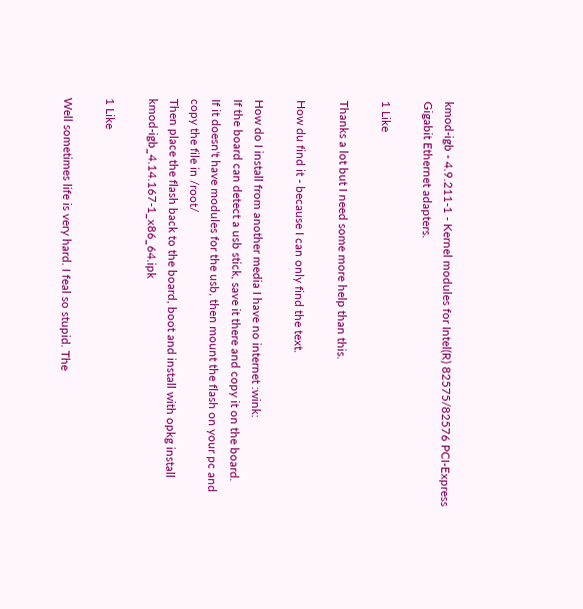kmod-igb - 4.9.211-1 - Kernel modules for Intel(R) 82575/82576 PCI-Express Gigabit Ethernet adapters.

1 Like

Thanks a lot but I need some more help than this.

How du find it - because I can only find the text.

How do I install from another media I have no internet :wink:
If the board can detect a usb stick, save it there and copy it on the board.
If it doesn't have modules for the usb, then mount the flash on your pc and copy the file in /root/
Then place the flash back to the board, boot and install with opkg install kmod-igb_4.14.167-1_x86_64.ipk

1 Like

Well sometimes life is very hard. I feal so stupid. The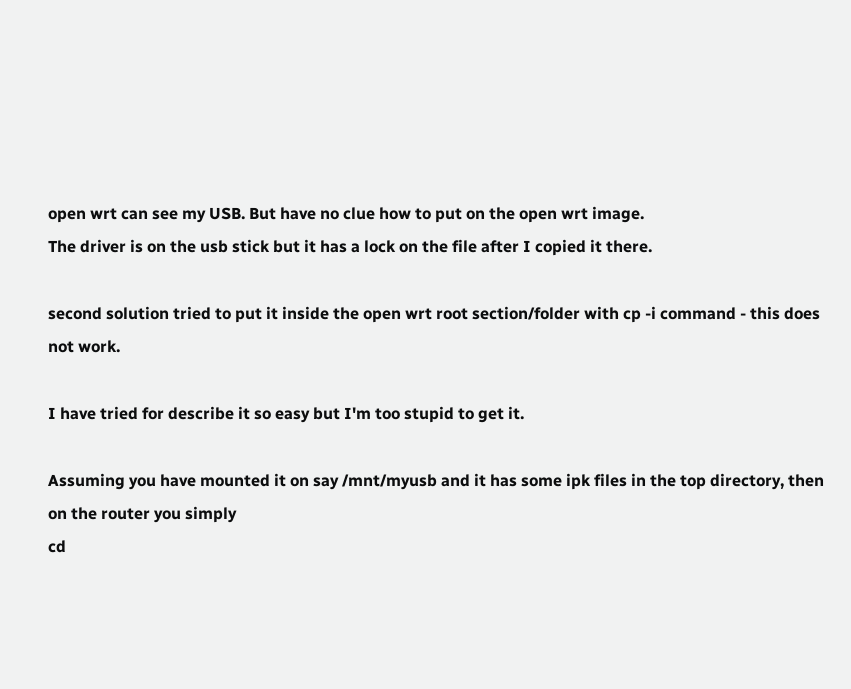open wrt can see my USB. But have no clue how to put on the open wrt image.
The driver is on the usb stick but it has a lock on the file after I copied it there.

second solution tried to put it inside the open wrt root section/folder with cp -i command - this does not work.

I have tried for describe it so easy but I'm too stupid to get it.

Assuming you have mounted it on say /mnt/myusb and it has some ipk files in the top directory, then on the router you simply
cd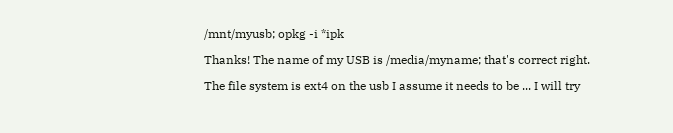/mnt/myusb; opkg -i *ipk

Thanks! The name of my USB is /media/myname; that's correct right.

The file system is ext4 on the usb I assume it needs to be ... I will try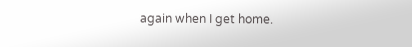again when I get home.